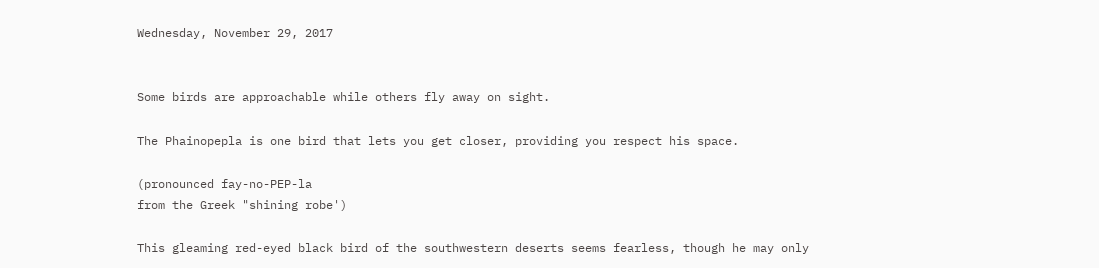Wednesday, November 29, 2017


Some birds are approachable while others fly away on sight.

The Phainopepla is one bird that lets you get closer, providing you respect his space.

(pronounced fay-no-PEP-la
from the Greek "shining robe')

This gleaming red-eyed black bird of the southwestern deserts seems fearless, though he may only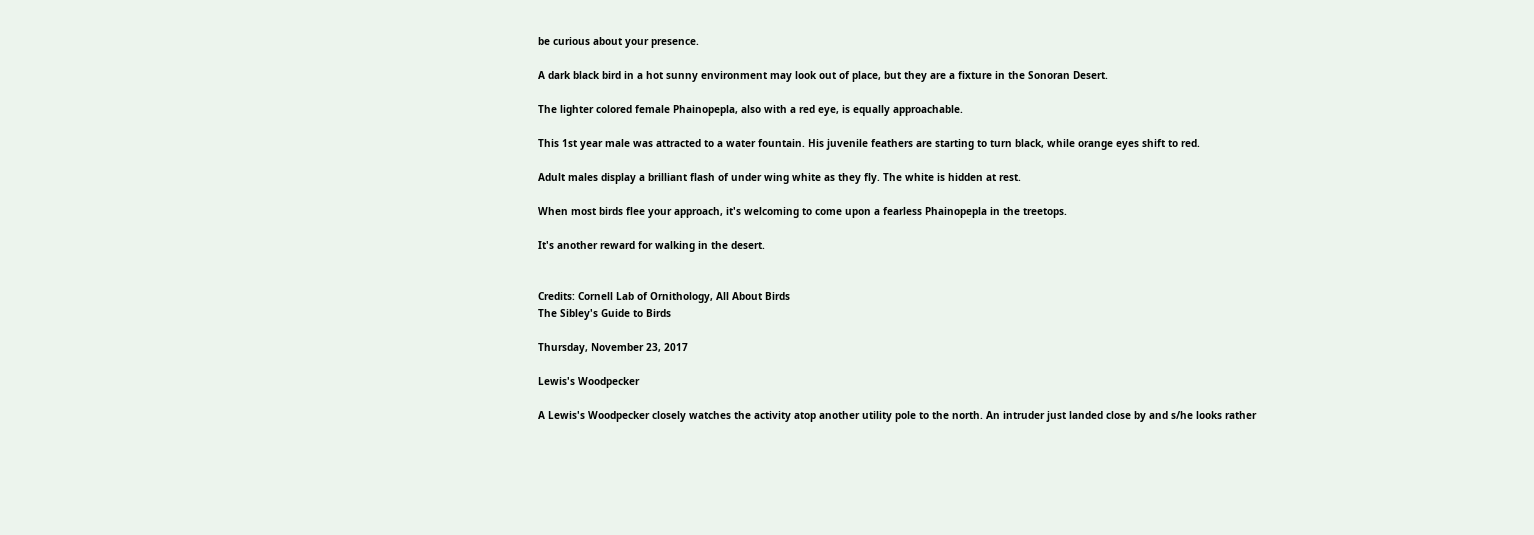be curious about your presence.

A dark black bird in a hot sunny environment may look out of place, but they are a fixture in the Sonoran Desert.

The lighter colored female Phainopepla, also with a red eye, is equally approachable.

This 1st year male was attracted to a water fountain. His juvenile feathers are starting to turn black, while orange eyes shift to red.

Adult males display a brilliant flash of under wing white as they fly. The white is hidden at rest.

When most birds flee your approach, it's welcoming to come upon a fearless Phainopepla in the treetops.

It's another reward for walking in the desert.


Credits: Cornell Lab of Ornithology, All About Birds
The Sibley's Guide to Birds

Thursday, November 23, 2017

Lewis's Woodpecker

A Lewis's Woodpecker closely watches the activity atop another utility pole to the north. An intruder just landed close by and s/he looks rather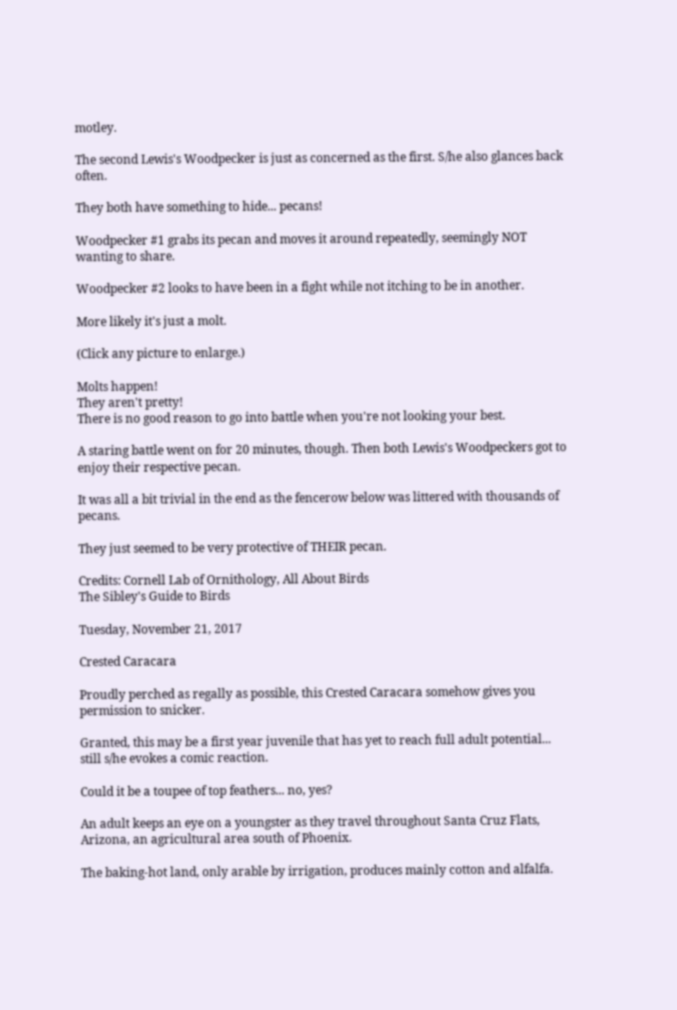motley.

The second Lewis's Woodpecker is just as concerned as the first. S/he also glances back often.

They both have something to hide... pecans!

Woodpecker #1 grabs its pecan and moves it around repeatedly, seemingly NOT wanting to share.

Woodpecker #2 looks to have been in a fight while not itching to be in another.

More likely it's just a molt.

(Click any picture to enlarge.)

Molts happen!
They aren't pretty!
There is no good reason to go into battle when you're not looking your best.

A staring battle went on for 20 minutes, though. Then both Lewis's Woodpeckers got to enjoy their respective pecan.

It was all a bit trivial in the end as the fencerow below was littered with thousands of pecans.

They just seemed to be very protective of THEIR pecan.

Credits: Cornell Lab of Ornithology, All About Birds
The Sibley's Guide to Birds

Tuesday, November 21, 2017

Crested Caracara

Proudly perched as regally as possible, this Crested Caracara somehow gives you permission to snicker.

Granted, this may be a first year juvenile that has yet to reach full adult potential... still s/he evokes a comic reaction.

Could it be a toupee of top feathers... no, yes?

An adult keeps an eye on a youngster as they travel throughout Santa Cruz Flats, Arizona, an agricultural area south of Phoenix.

The baking-hot land, only arable by irrigation, produces mainly cotton and alfalfa.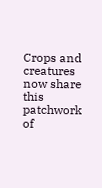Crops and creatures now share this patchwork of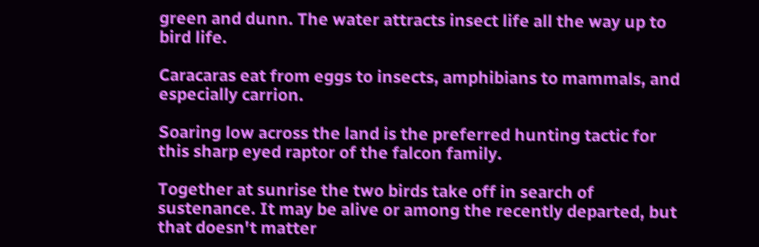green and dunn. The water attracts insect life all the way up to bird life.

Caracaras eat from eggs to insects, amphibians to mammals, and especially carrion.

Soaring low across the land is the preferred hunting tactic for this sharp eyed raptor of the falcon family.

Together at sunrise the two birds take off in search of sustenance. It may be alive or among the recently departed, but that doesn't matter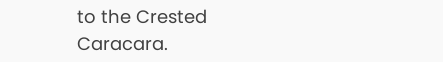to the Crested Caracara.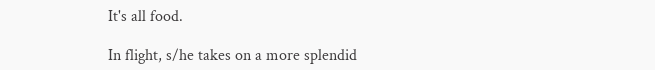It's all food.

In flight, s/he takes on a more splendid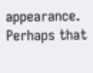appearance. Perhaps that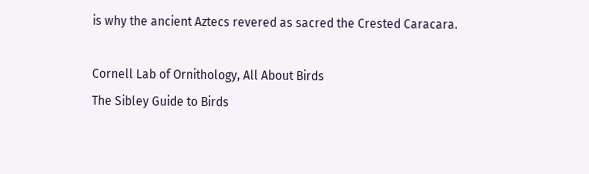is why the ancient Aztecs revered as sacred the Crested Caracara.

Cornell Lab of Ornithology, All About Birds
The Sibley Guide to Birds